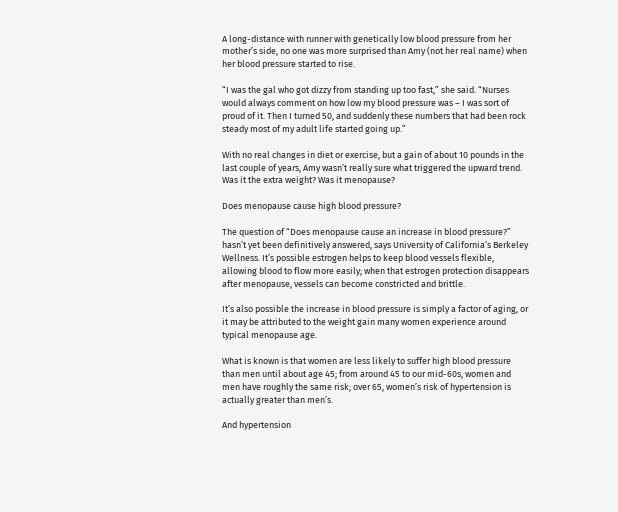A long-distance with runner with genetically low blood pressure from her mother’s side, no one was more surprised than Amy (not her real name) when her blood pressure started to rise.

“I was the gal who got dizzy from standing up too fast,” she said. “Nurses would always comment on how low my blood pressure was – I was sort of proud of it. Then I turned 50, and suddenly these numbers that had been rock steady most of my adult life started going up.”

With no real changes in diet or exercise, but a gain of about 10 pounds in the last couple of years, Amy wasn’t really sure what triggered the upward trend. Was it the extra weight? Was it menopause?

Does menopause cause high blood pressure?

The question of “Does menopause cause an increase in blood pressure?” hasn’t yet been definitively answered, says University of California’s Berkeley Wellness. It’s possible estrogen helps to keep blood vessels flexible, allowing blood to flow more easily; when that estrogen protection disappears after menopause, vessels can become constricted and brittle.

It’s also possible the increase in blood pressure is simply a factor of aging, or it may be attributed to the weight gain many women experience around typical menopause age.

What is known is that women are less likely to suffer high blood pressure than men until about age 45; from around 45 to our mid-60s, women and men have roughly the same risk; over 65, women’s risk of hypertension is actually greater than men’s.

And hypertension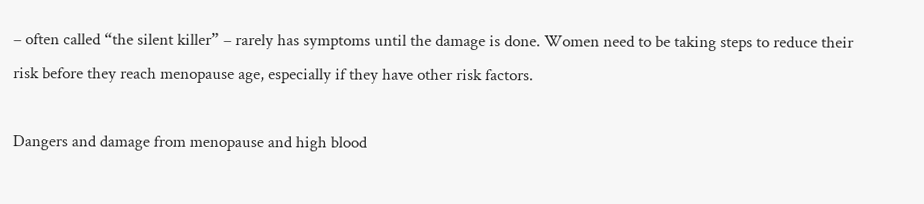– often called “the silent killer” – rarely has symptoms until the damage is done. Women need to be taking steps to reduce their risk before they reach menopause age, especially if they have other risk factors.

Dangers and damage from menopause and high blood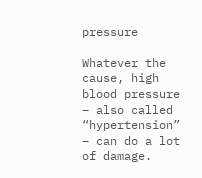pressure

Whatever the cause, high blood pressure – also called “hypertension” – can do a lot of damage.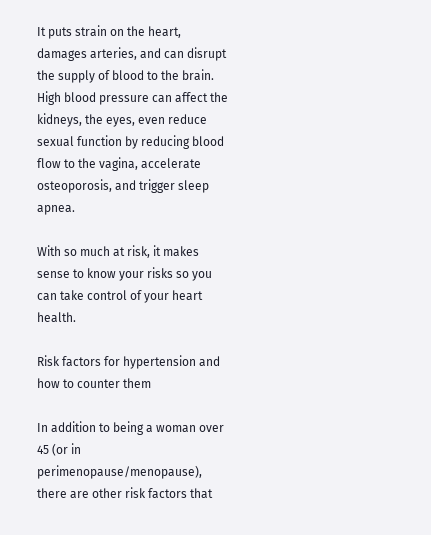It puts strain on the heart, damages arteries, and can disrupt the supply of blood to the brain. High blood pressure can affect the kidneys, the eyes, even reduce sexual function by reducing blood flow to the vagina, accelerate osteoporosis, and trigger sleep apnea.

With so much at risk, it makes sense to know your risks so you can take control of your heart health.

Risk factors for hypertension and how to counter them

In addition to being a woman over 45 (or in perimenopause/menopause), there are other risk factors that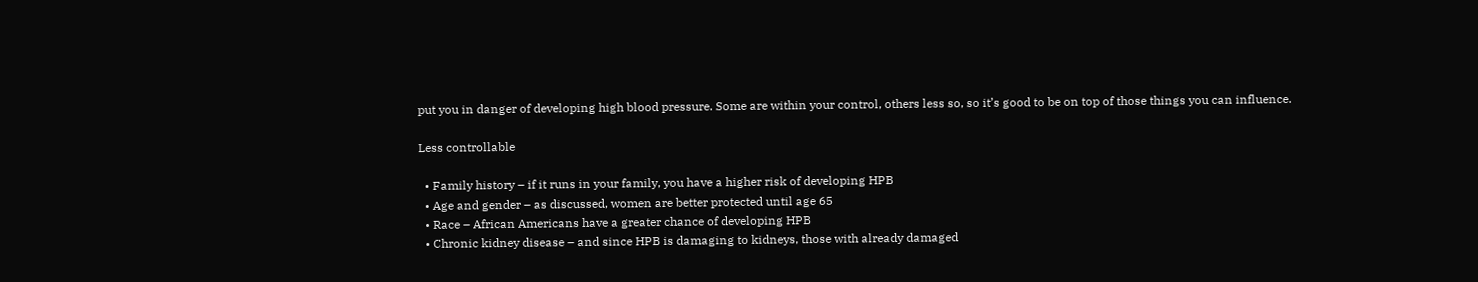put you in danger of developing high blood pressure. Some are within your control, others less so, so it’s good to be on top of those things you can influence.

Less controllable

  • Family history – if it runs in your family, you have a higher risk of developing HPB
  • Age and gender – as discussed, women are better protected until age 65
  • Race – African Americans have a greater chance of developing HPB
  • Chronic kidney disease – and since HPB is damaging to kidneys, those with already damaged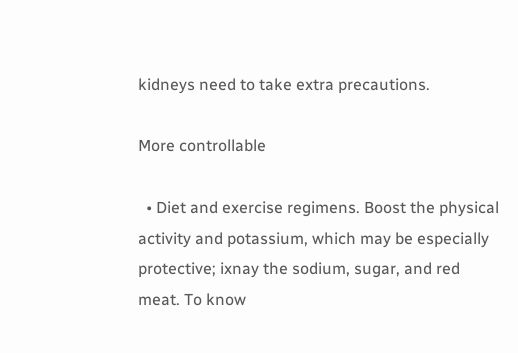kidneys need to take extra precautions.

More controllable

  • Diet and exercise regimens. Boost the physical activity and potassium, which may be especially protective; ixnay the sodium, sugar, and red meat. To know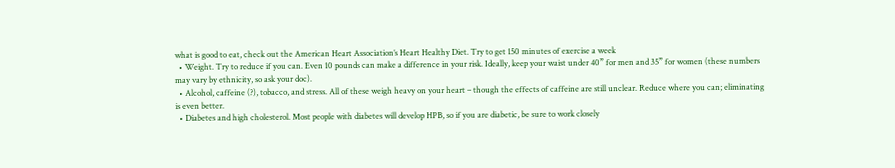what is good to eat, check out the American Heart Association’s Heart Healthy Diet. Try to get 150 minutes of exercise a week
  • Weight. Try to reduce if you can. Even 10 pounds can make a difference in your risk. Ideally, keep your waist under 40” for men and 35” for women (these numbers may vary by ethnicity, so ask your doc).
  • Alcohol, caffeine (?), tobacco, and stress. All of these weigh heavy on your heart – though the effects of caffeine are still unclear. Reduce where you can; eliminating is even better.
  • Diabetes and high cholesterol. Most people with diabetes will develop HPB, so if you are diabetic, be sure to work closely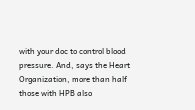with your doc to control blood pressure. And, says the Heart Organization, more than half those with HPB also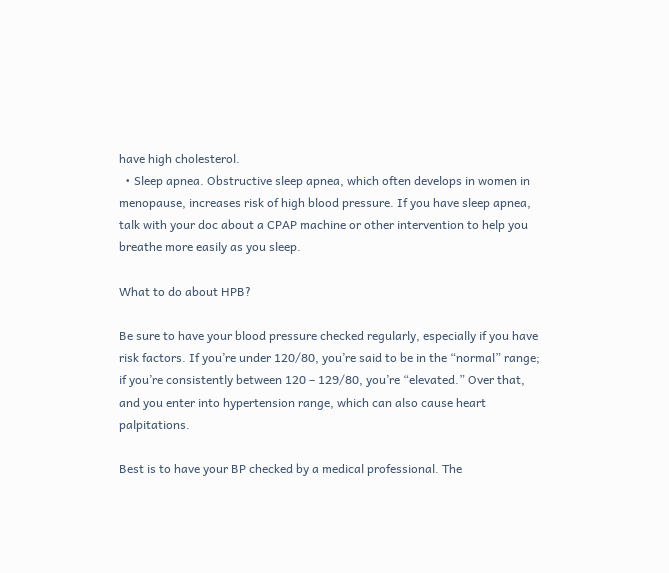have high cholesterol.
  • Sleep apnea. Obstructive sleep apnea, which often develops in women in menopause, increases risk of high blood pressure. If you have sleep apnea, talk with your doc about a CPAP machine or other intervention to help you breathe more easily as you sleep.

What to do about HPB?

Be sure to have your blood pressure checked regularly, especially if you have risk factors. If you’re under 120/80, you’re said to be in the “normal” range; if you’re consistently between 120 – 129/80, you’re “elevated.” Over that, and you enter into hypertension range, which can also cause heart palpitations.

Best is to have your BP checked by a medical professional. The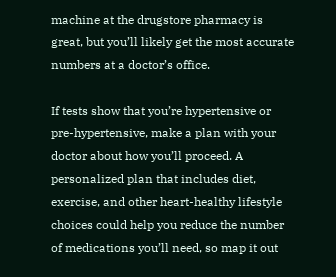machine at the drugstore pharmacy is great, but you’ll likely get the most accurate numbers at a doctor’s office.

If tests show that you’re hypertensive or pre-hypertensive, make a plan with your doctor about how you’ll proceed. A personalized plan that includes diet, exercise, and other heart-healthy lifestyle choices could help you reduce the number of medications you’ll need, so map it out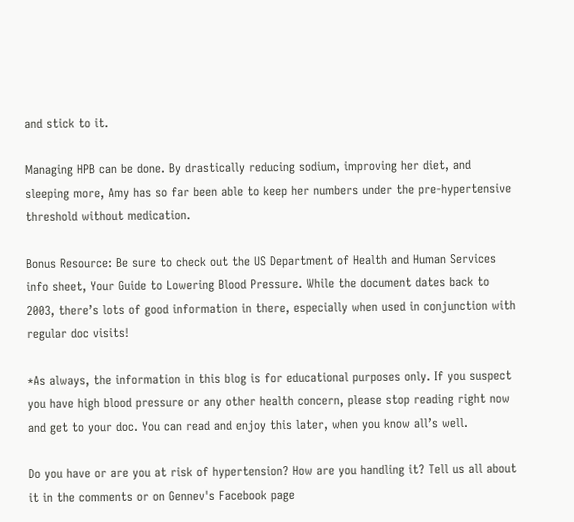and stick to it.

Managing HPB can be done. By drastically reducing sodium, improving her diet, and sleeping more, Amy has so far been able to keep her numbers under the pre-hypertensive threshold without medication.

Bonus Resource: Be sure to check out the US Department of Health and Human Services info sheet, Your Guide to Lowering Blood Pressure. While the document dates back to 2003, there’s lots of good information in there, especially when used in conjunction with regular doc visits!

*As always, the information in this blog is for educational purposes only. If you suspect you have high blood pressure or any other health concern, please stop reading right now and get to your doc. You can read and enjoy this later, when you know all’s well.

Do you have or are you at risk of hypertension? How are you handling it? Tell us all about it in the comments or on Gennev's Facebook page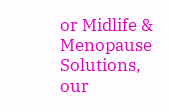or Midlife & Menopause Solutions, our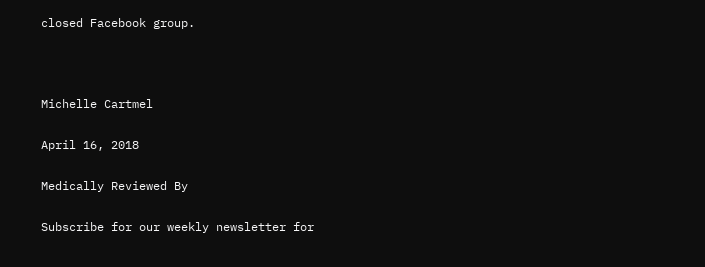closed Facebook group.



Michelle Cartmel

April 16, 2018

Medically Reviewed By

Subscribe for our weekly newsletter for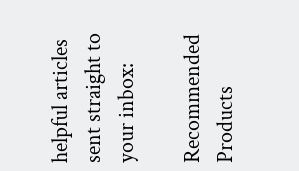helpful articles sent straight to your inbox:

Recommended Products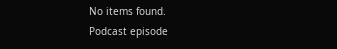No items found.
Podcast episode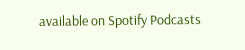available on Spotify Podcasts